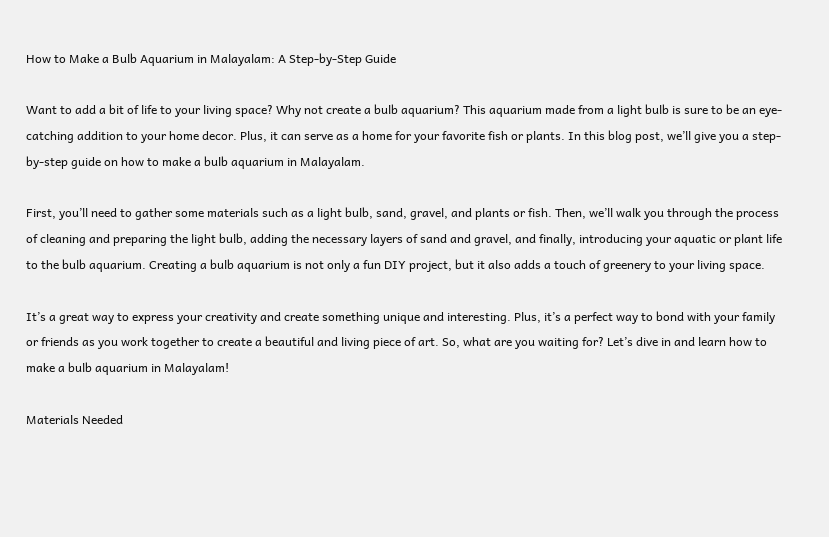How to Make a Bulb Aquarium in Malayalam: A Step-by-Step Guide

Want to add a bit of life to your living space? Why not create a bulb aquarium? This aquarium made from a light bulb is sure to be an eye-catching addition to your home decor. Plus, it can serve as a home for your favorite fish or plants. In this blog post, we’ll give you a step-by-step guide on how to make a bulb aquarium in Malayalam.

First, you’ll need to gather some materials such as a light bulb, sand, gravel, and plants or fish. Then, we’ll walk you through the process of cleaning and preparing the light bulb, adding the necessary layers of sand and gravel, and finally, introducing your aquatic or plant life to the bulb aquarium. Creating a bulb aquarium is not only a fun DIY project, but it also adds a touch of greenery to your living space.

It’s a great way to express your creativity and create something unique and interesting. Plus, it’s a perfect way to bond with your family or friends as you work together to create a beautiful and living piece of art. So, what are you waiting for? Let’s dive in and learn how to make a bulb aquarium in Malayalam!

Materials Needed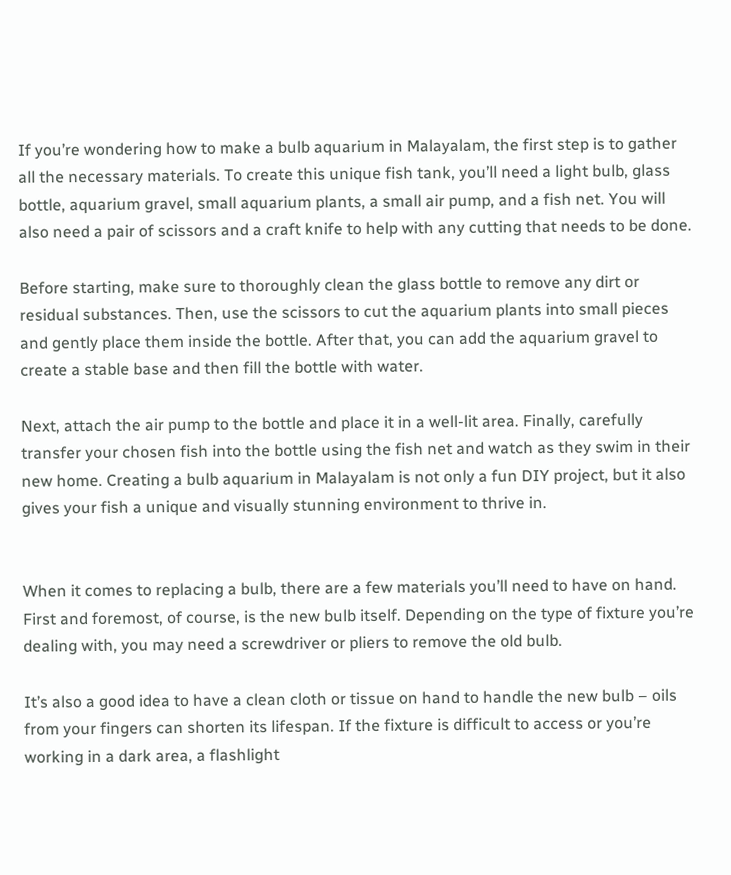If you’re wondering how to make a bulb aquarium in Malayalam, the first step is to gather all the necessary materials. To create this unique fish tank, you’ll need a light bulb, glass bottle, aquarium gravel, small aquarium plants, a small air pump, and a fish net. You will also need a pair of scissors and a craft knife to help with any cutting that needs to be done.

Before starting, make sure to thoroughly clean the glass bottle to remove any dirt or residual substances. Then, use the scissors to cut the aquarium plants into small pieces and gently place them inside the bottle. After that, you can add the aquarium gravel to create a stable base and then fill the bottle with water.

Next, attach the air pump to the bottle and place it in a well-lit area. Finally, carefully transfer your chosen fish into the bottle using the fish net and watch as they swim in their new home. Creating a bulb aquarium in Malayalam is not only a fun DIY project, but it also gives your fish a unique and visually stunning environment to thrive in.


When it comes to replacing a bulb, there are a few materials you’ll need to have on hand. First and foremost, of course, is the new bulb itself. Depending on the type of fixture you’re dealing with, you may need a screwdriver or pliers to remove the old bulb.

It’s also a good idea to have a clean cloth or tissue on hand to handle the new bulb – oils from your fingers can shorten its lifespan. If the fixture is difficult to access or you’re working in a dark area, a flashlight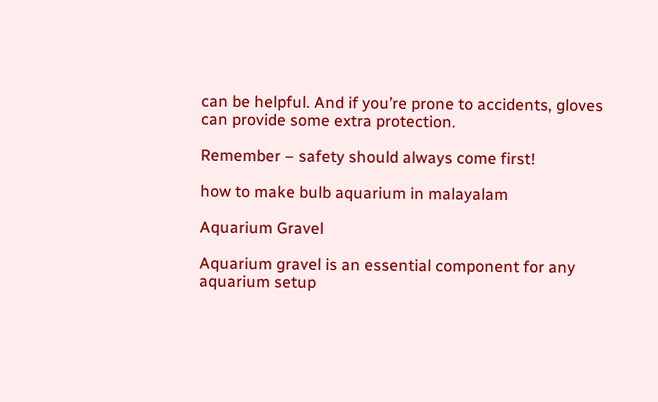can be helpful. And if you’re prone to accidents, gloves can provide some extra protection.

Remember – safety should always come first!

how to make bulb aquarium in malayalam

Aquarium Gravel

Aquarium gravel is an essential component for any aquarium setup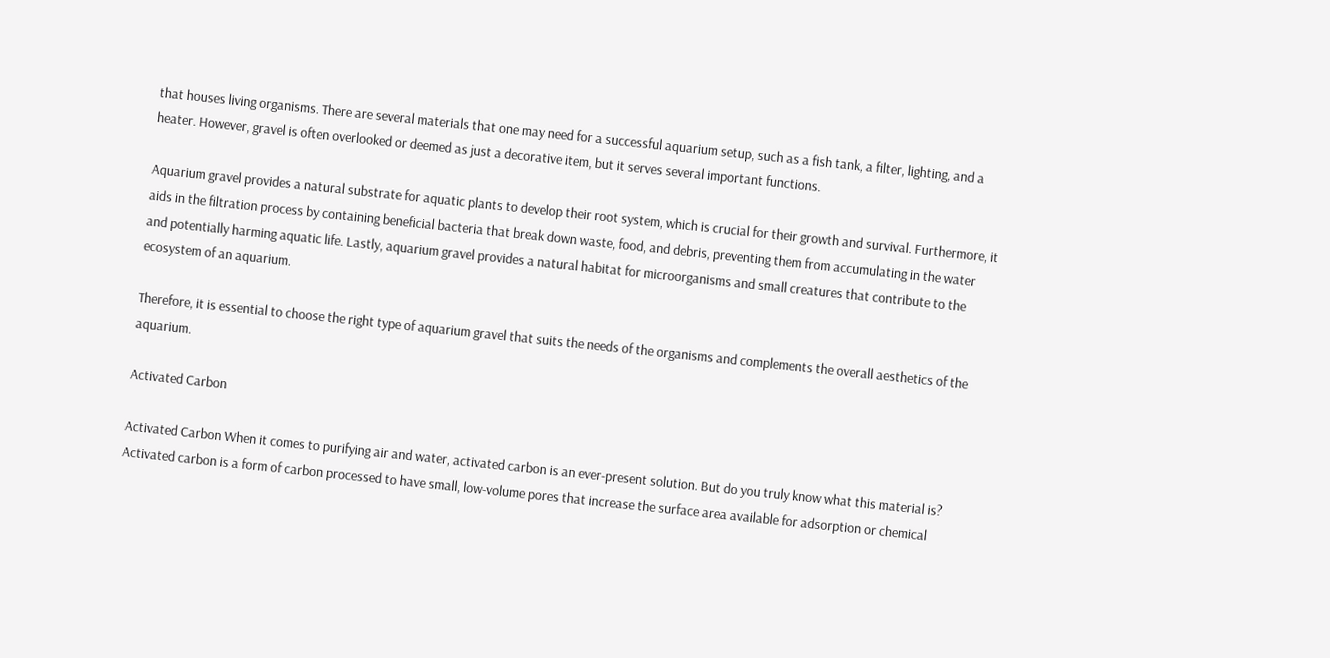that houses living organisms. There are several materials that one may need for a successful aquarium setup, such as a fish tank, a filter, lighting, and a heater. However, gravel is often overlooked or deemed as just a decorative item, but it serves several important functions.

Aquarium gravel provides a natural substrate for aquatic plants to develop their root system, which is crucial for their growth and survival. Furthermore, it aids in the filtration process by containing beneficial bacteria that break down waste, food, and debris, preventing them from accumulating in the water and potentially harming aquatic life. Lastly, aquarium gravel provides a natural habitat for microorganisms and small creatures that contribute to the ecosystem of an aquarium.

Therefore, it is essential to choose the right type of aquarium gravel that suits the needs of the organisms and complements the overall aesthetics of the aquarium.

Activated Carbon

Activated Carbon When it comes to purifying air and water, activated carbon is an ever-present solution. But do you truly know what this material is? Activated carbon is a form of carbon processed to have small, low-volume pores that increase the surface area available for adsorption or chemical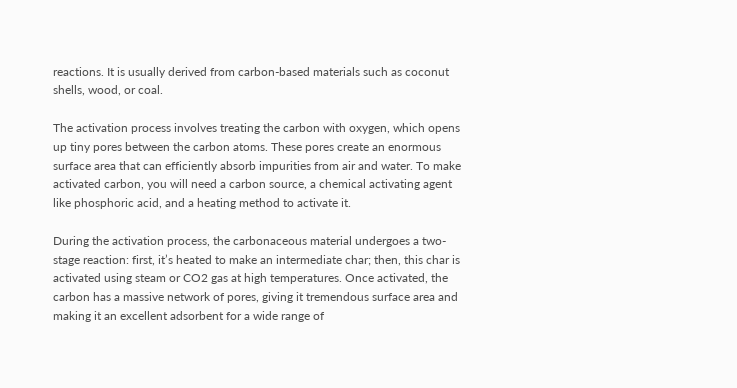reactions. It is usually derived from carbon-based materials such as coconut shells, wood, or coal.

The activation process involves treating the carbon with oxygen, which opens up tiny pores between the carbon atoms. These pores create an enormous surface area that can efficiently absorb impurities from air and water. To make activated carbon, you will need a carbon source, a chemical activating agent like phosphoric acid, and a heating method to activate it.

During the activation process, the carbonaceous material undergoes a two-stage reaction: first, it’s heated to make an intermediate char; then, this char is activated using steam or CO2 gas at high temperatures. Once activated, the carbon has a massive network of pores, giving it tremendous surface area and making it an excellent adsorbent for a wide range of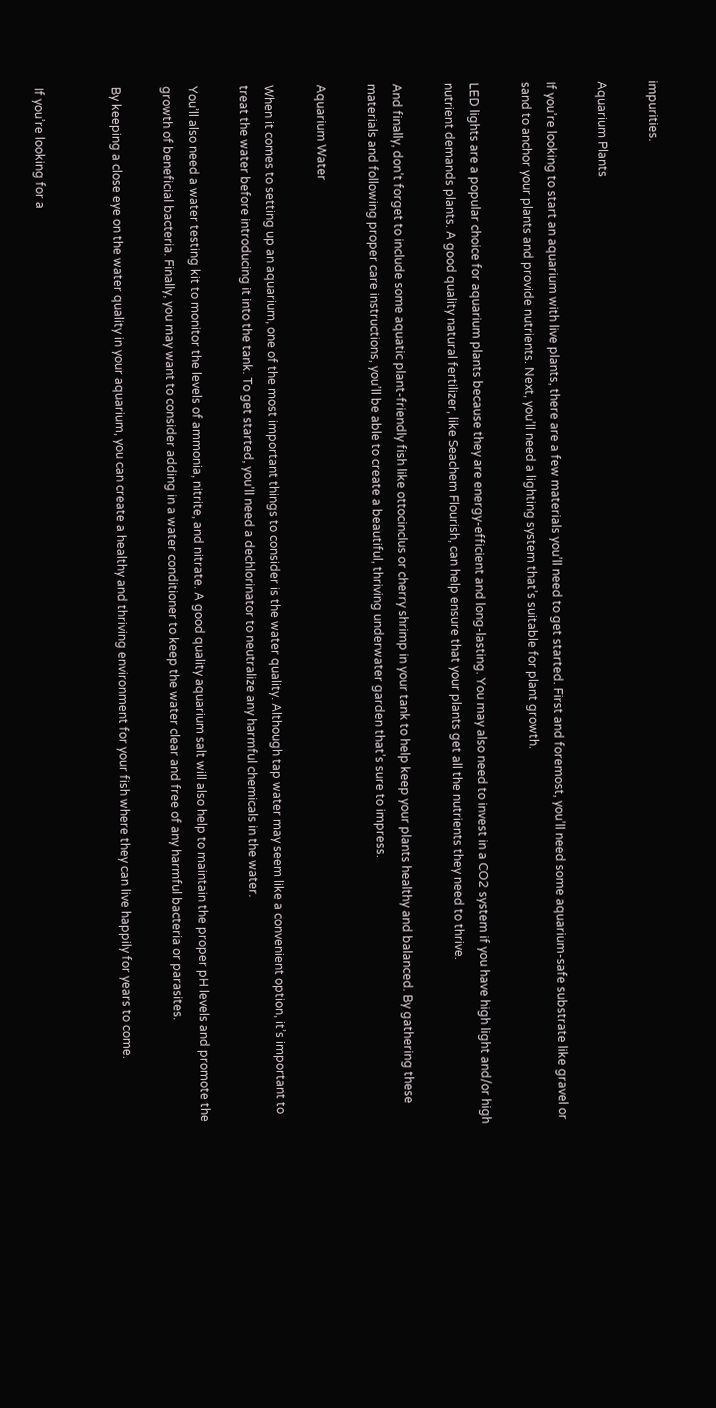impurities.

Aquarium Plants

If you’re looking to start an aquarium with live plants, there are a few materials you’ll need to get started. First and foremost, you’ll need some aquarium-safe substrate like gravel or sand to anchor your plants and provide nutrients. Next, you’ll need a lighting system that’s suitable for plant growth.

LED lights are a popular choice for aquarium plants because they are energy-efficient and long-lasting. You may also need to invest in a CO2 system if you have high light and/or high nutrient demands plants. A good quality natural fertilizer, like Seachem Flourish, can help ensure that your plants get all the nutrients they need to thrive.

And finally, don’t forget to include some aquatic plant-friendly fish like ottocinclus or cherry shrimp in your tank to help keep your plants healthy and balanced. By gathering these materials and following proper care instructions, you’ll be able to create a beautiful, thriving underwater garden that’s sure to impress.

Aquarium Water

When it comes to setting up an aquarium, one of the most important things to consider is the water quality. Although tap water may seem like a convenient option, it’s important to treat the water before introducing it into the tank. To get started, you’ll need a dechlorinator to neutralize any harmful chemicals in the water.

You’ll also need a water testing kit to monitor the levels of ammonia, nitrite, and nitrate. A good quality aquarium salt will also help to maintain the proper pH levels and promote the growth of beneficial bacteria. Finally, you may want to consider adding in a water conditioner to keep the water clear and free of any harmful bacteria or parasites.

By keeping a close eye on the water quality in your aquarium, you can create a healthy and thriving environment for your fish where they can live happily for years to come.


If you’re looking for a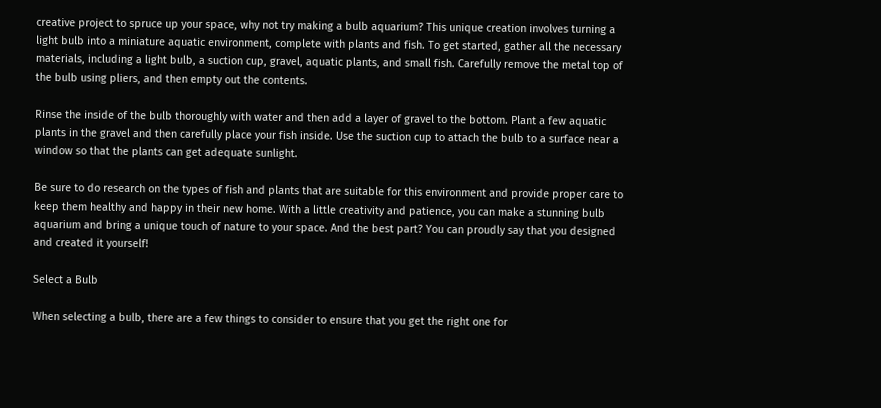creative project to spruce up your space, why not try making a bulb aquarium? This unique creation involves turning a light bulb into a miniature aquatic environment, complete with plants and fish. To get started, gather all the necessary materials, including a light bulb, a suction cup, gravel, aquatic plants, and small fish. Carefully remove the metal top of the bulb using pliers, and then empty out the contents.

Rinse the inside of the bulb thoroughly with water and then add a layer of gravel to the bottom. Plant a few aquatic plants in the gravel and then carefully place your fish inside. Use the suction cup to attach the bulb to a surface near a window so that the plants can get adequate sunlight.

Be sure to do research on the types of fish and plants that are suitable for this environment and provide proper care to keep them healthy and happy in their new home. With a little creativity and patience, you can make a stunning bulb aquarium and bring a unique touch of nature to your space. And the best part? You can proudly say that you designed and created it yourself!

Select a Bulb

When selecting a bulb, there are a few things to consider to ensure that you get the right one for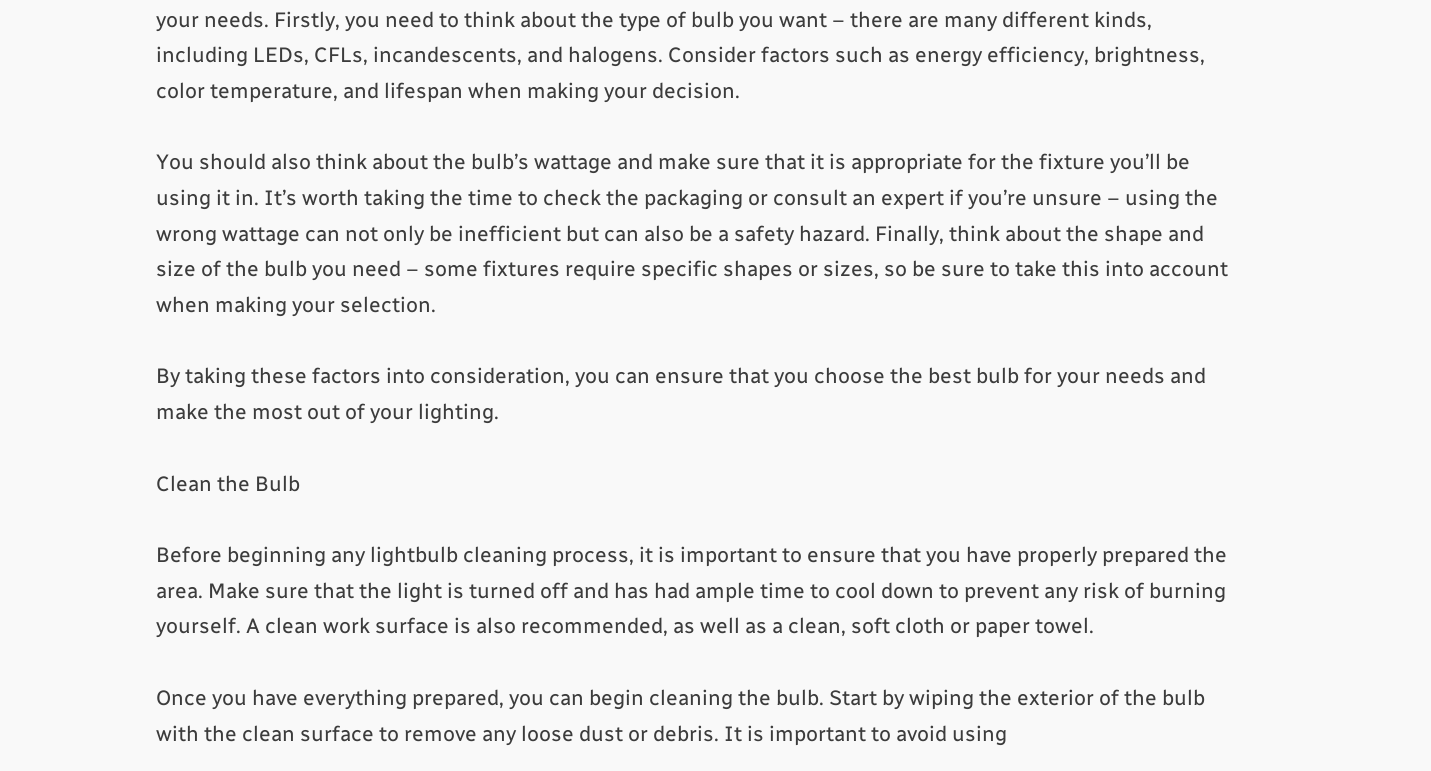your needs. Firstly, you need to think about the type of bulb you want – there are many different kinds, including LEDs, CFLs, incandescents, and halogens. Consider factors such as energy efficiency, brightness, color temperature, and lifespan when making your decision.

You should also think about the bulb’s wattage and make sure that it is appropriate for the fixture you’ll be using it in. It’s worth taking the time to check the packaging or consult an expert if you’re unsure – using the wrong wattage can not only be inefficient but can also be a safety hazard. Finally, think about the shape and size of the bulb you need – some fixtures require specific shapes or sizes, so be sure to take this into account when making your selection.

By taking these factors into consideration, you can ensure that you choose the best bulb for your needs and make the most out of your lighting.

Clean the Bulb

Before beginning any lightbulb cleaning process, it is important to ensure that you have properly prepared the area. Make sure that the light is turned off and has had ample time to cool down to prevent any risk of burning yourself. A clean work surface is also recommended, as well as a clean, soft cloth or paper towel.

Once you have everything prepared, you can begin cleaning the bulb. Start by wiping the exterior of the bulb with the clean surface to remove any loose dust or debris. It is important to avoid using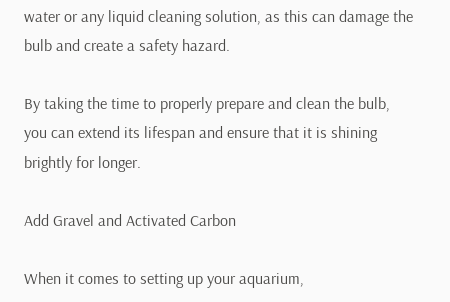water or any liquid cleaning solution, as this can damage the bulb and create a safety hazard.

By taking the time to properly prepare and clean the bulb, you can extend its lifespan and ensure that it is shining brightly for longer.

Add Gravel and Activated Carbon

When it comes to setting up your aquarium,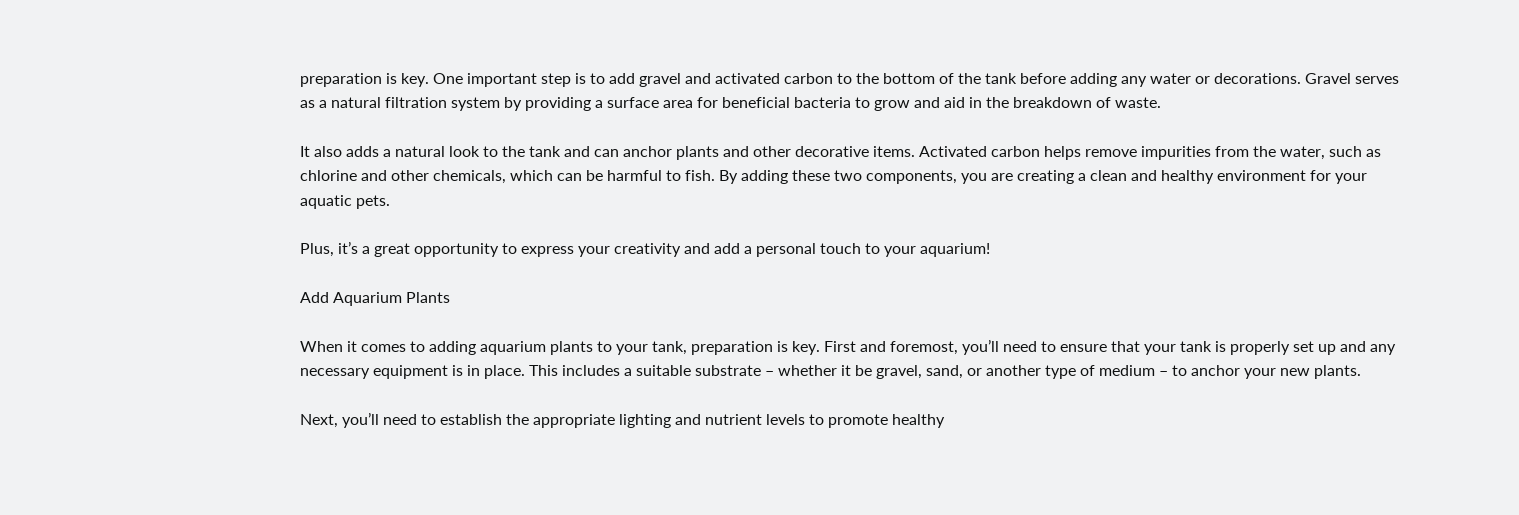preparation is key. One important step is to add gravel and activated carbon to the bottom of the tank before adding any water or decorations. Gravel serves as a natural filtration system by providing a surface area for beneficial bacteria to grow and aid in the breakdown of waste.

It also adds a natural look to the tank and can anchor plants and other decorative items. Activated carbon helps remove impurities from the water, such as chlorine and other chemicals, which can be harmful to fish. By adding these two components, you are creating a clean and healthy environment for your aquatic pets.

Plus, it’s a great opportunity to express your creativity and add a personal touch to your aquarium!

Add Aquarium Plants

When it comes to adding aquarium plants to your tank, preparation is key. First and foremost, you’ll need to ensure that your tank is properly set up and any necessary equipment is in place. This includes a suitable substrate – whether it be gravel, sand, or another type of medium – to anchor your new plants.

Next, you’ll need to establish the appropriate lighting and nutrient levels to promote healthy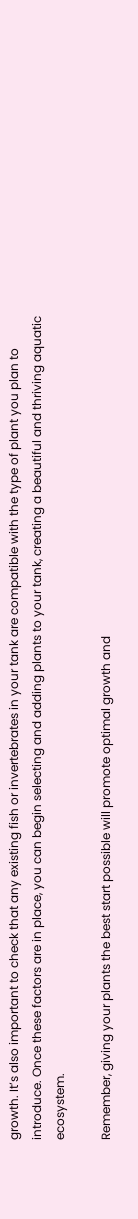growth. It’s also important to check that any existing fish or invertebrates in your tank are compatible with the type of plant you plan to introduce. Once these factors are in place, you can begin selecting and adding plants to your tank, creating a beautiful and thriving aquatic ecosystem.

Remember, giving your plants the best start possible will promote optimal growth and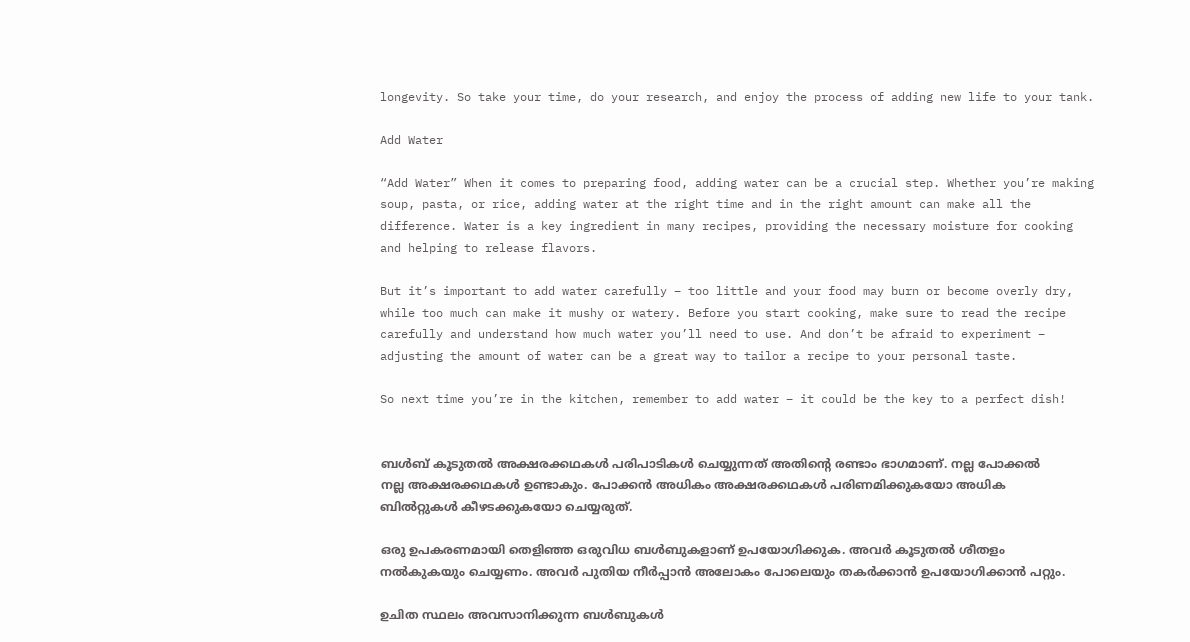longevity. So take your time, do your research, and enjoy the process of adding new life to your tank.

Add Water

“Add Water” When it comes to preparing food, adding water can be a crucial step. Whether you’re making soup, pasta, or rice, adding water at the right time and in the right amount can make all the difference. Water is a key ingredient in many recipes, providing the necessary moisture for cooking and helping to release flavors.

But it’s important to add water carefully – too little and your food may burn or become overly dry, while too much can make it mushy or watery. Before you start cooking, make sure to read the recipe carefully and understand how much water you’ll need to use. And don’t be afraid to experiment – adjusting the amount of water can be a great way to tailor a recipe to your personal taste.

So next time you’re in the kitchen, remember to add water – it could be the key to a perfect dish!


ബൾബ് കൂടുതൽ അക്ഷരക്കഥകൾ പരിപാടികൾ ചെയ്യുന്നത് അതിന്റെ രണ്ടാം ഭാഗമാണ്. നല്ല പോക്കൽ നല്ല അക്ഷരക്കഥകൾ ഉണ്ടാകും. പോക്കൻ അധികം അക്ഷരക്കഥകൾ പരിണമിക്കുകയോ അധിക ബിൽറ്റുകൾ കീഴടക്കുകയോ ചെയ്യരുത്.

ഒരു ഉപകരണമായി തെളിഞ്ഞ ഒരുവിധ ബൾബുകളാണ് ഉപയോഗിക്കുക. അവർ കൂടുതൽ ശീതളം നൽകുകയും ചെയ്യണം. അവർ പുതിയ നീർപ്പാൻ അലോകം പോലെയും തകർക്കാൻ ഉപയോഗിക്കാൻ പറ്റും.

ഉചിത സ്ഥലം അവസാനിക്കുന്ന ബൾബുകൾ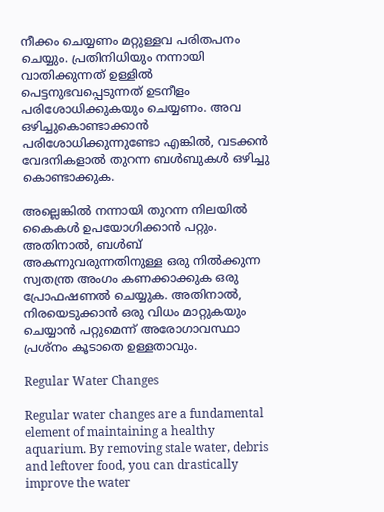നീക്കം ചെയ്യണം മറ്റുള്ളവ പരിതപനം ചെയ്യും. പ്രതിനിധിയും നന്നായി വാതിക്കുന്നത് ഉള്ളിൽ പെട്ടനുഭവപ്പെടുന്നത് ഉടനീളം പരിശോധിക്കുകയും ചെയ്യണം. അവ ഒഴിച്ചുകൊണ്ടാക്കാൻ പരിശോധിക്കുന്നുണ്ടോ എങ്കിൽ, വടക്കൻ വേദനികളാൽ തുറന്ന ബൾബുകൾ ഒഴിച്ചു കൊണ്ടാക്കുക.

അല്ലെങ്കിൽ നന്നായി തുറന്ന നിലയിൽ കൈകൾ ഉപയോഗിക്കാൻ പറ്റും. അതിനാൽ, ബൾബ് അകന്നുവരുന്നതിനുള്ള ഒരു നിൽക്കുന്ന സ്വതന്ത്ര അംഗം കണക്കാക്കുക ഒരു പ്രോഫഷണൽ ചെയ്യുക. അതിനാൽ, നിരയെടുക്കാൻ ഒരു വിധം മാറ്റുകയും ചെയ്യാൻ പറ്റുമെന്ന് അരോഗാവസ്ഥാ പ്രശ്നം കൂടാതെ ഉള്ളതാവും.

Regular Water Changes

Regular water changes are a fundamental element of maintaining a healthy aquarium. By removing stale water, debris and leftover food, you can drastically improve the water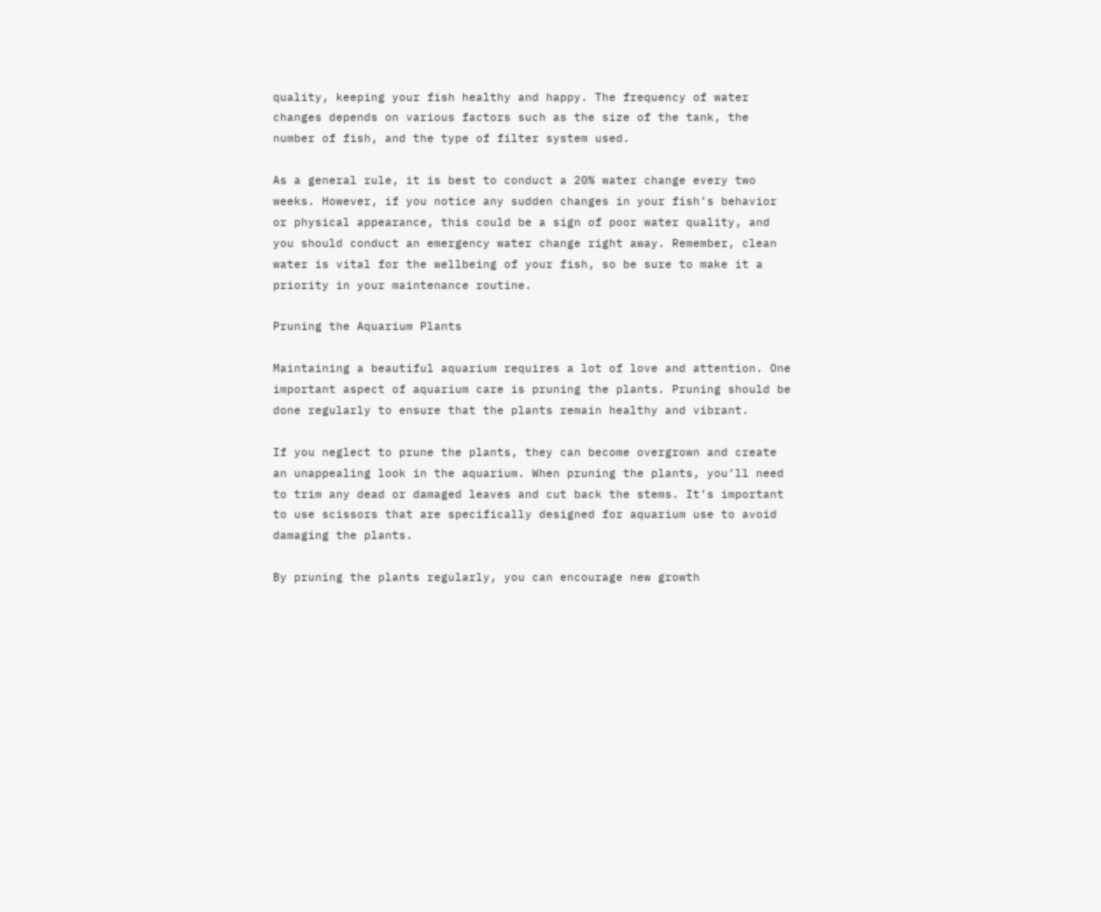quality, keeping your fish healthy and happy. The frequency of water changes depends on various factors such as the size of the tank, the number of fish, and the type of filter system used.

As a general rule, it is best to conduct a 20% water change every two weeks. However, if you notice any sudden changes in your fish’s behavior or physical appearance, this could be a sign of poor water quality, and you should conduct an emergency water change right away. Remember, clean water is vital for the wellbeing of your fish, so be sure to make it a priority in your maintenance routine.

Pruning the Aquarium Plants

Maintaining a beautiful aquarium requires a lot of love and attention. One important aspect of aquarium care is pruning the plants. Pruning should be done regularly to ensure that the plants remain healthy and vibrant.

If you neglect to prune the plants, they can become overgrown and create an unappealing look in the aquarium. When pruning the plants, you’ll need to trim any dead or damaged leaves and cut back the stems. It’s important to use scissors that are specifically designed for aquarium use to avoid damaging the plants.

By pruning the plants regularly, you can encourage new growth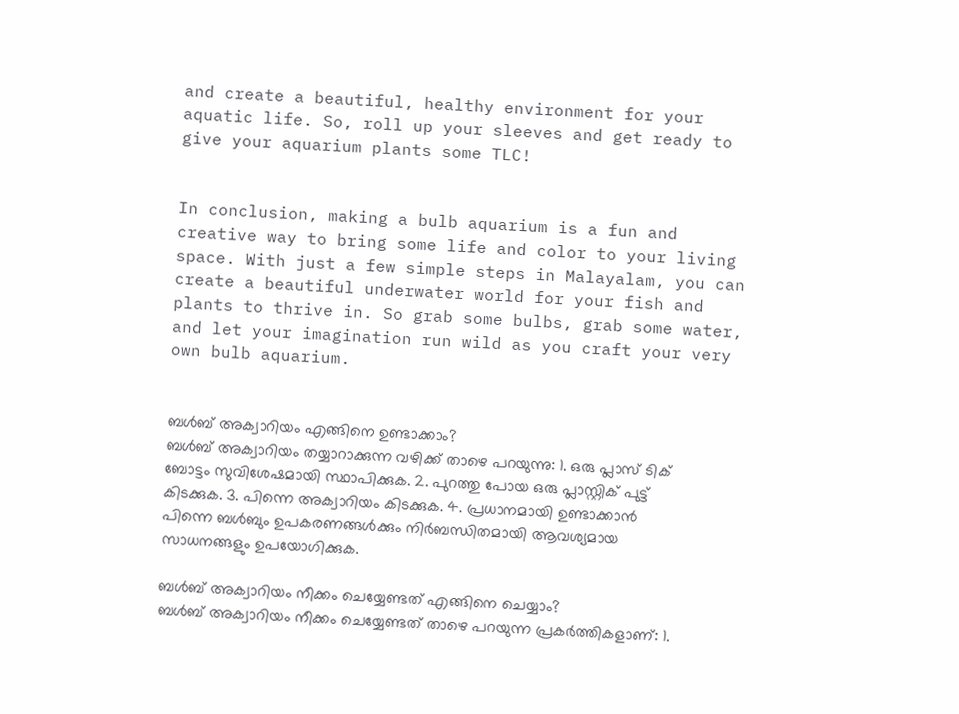and create a beautiful, healthy environment for your aquatic life. So, roll up your sleeves and get ready to give your aquarium plants some TLC!


In conclusion, making a bulb aquarium is a fun and creative way to bring some life and color to your living space. With just a few simple steps in Malayalam, you can create a beautiful underwater world for your fish and plants to thrive in. So grab some bulbs, grab some water, and let your imagination run wild as you craft your very own bulb aquarium.


ബൾബ് അക്വാറിയം എങ്ങിനെ ഉണ്ടാക്കാം?
ബൾബ് അക്വാറിയം തയ്യാറാക്കുന്ന വഴിക്ക് താഴെ പറയുന്നു: 1. ഒരു പ്ലാസ് ടിക് ബോട്ടം സുവിശേഷമായി സ്ഥാപിക്കുക. 2. പുറത്തു പോയ ഒരു പ്ലാസ്റ്റിക് പുട്ട് കിടക്കുക. 3. പിന്നെ അക്വാറിയം കിടക്കുക. 4. പ്രധാനമായി ഉണ്ടാക്കാൻ പിന്നെ ബൾബും ഉപകരണങ്ങൾക്കും നിർബന്ധിതമായി ആവശ്യമായ സാധനങ്ങളും ഉപയോഗിക്കുക.

ബൾബ് അക്വാറിയം നീക്കം ചെയ്യേണ്ടത് എങ്ങിനെ ചെയ്യാം?
ബൾബ് അക്വാറിയം നീക്കം ചെയ്യേണ്ടത് താഴെ പറയുന്ന പ്രകർത്തികളാണ്: 1.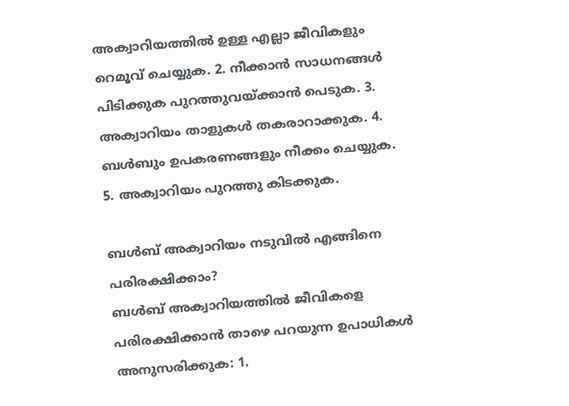അക്വാറിയത്തിൽ ഉള്ള എല്ലാ ജീവികളും റെമൂവ് ചെയ്യുക. 2. നീക്കാൻ സാധനങ്ങൾ പിടിക്കുക പുറത്തുവയ്ക്കാൻ പെടുക. 3. അക്വാറിയം താളുകൾ തകരാറാക്കുക. 4. ബൾബും ഉപകരണങ്ങളും നീക്കം ചെയ്യുക. 5. അക്വാറിയം പുറത്തു കിടക്കുക.

ബൾബ് അക്വാറിയം നടുവിൽ എങ്ങിനെ പരിരക്ഷിക്കാം?
ബൾബ് അക്വാറിയത്തിൽ ജീവികളെ പരിരക്ഷിക്കാൻ താഴെ പറയുന്ന ഉപാധികൾ അനുസരിക്കുക: 1.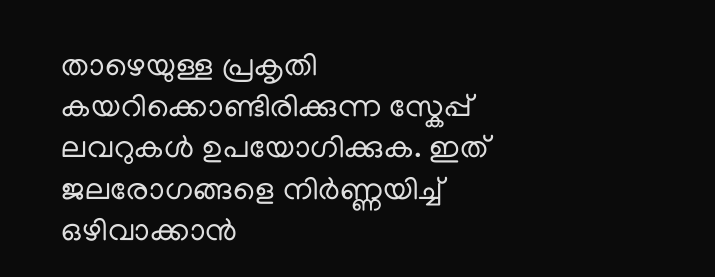താഴെയുള്ള പ്രകൃതി കയറിക്കൊണ്ടിരിക്കുന്ന സ്കേപ്പ് ലവറുകൾ ഉപയോഗിക്കുക. ഇത് ജലരോഗങ്ങളെ നിർണ്ണയിച്ച് ഒഴിവാക്കാൻ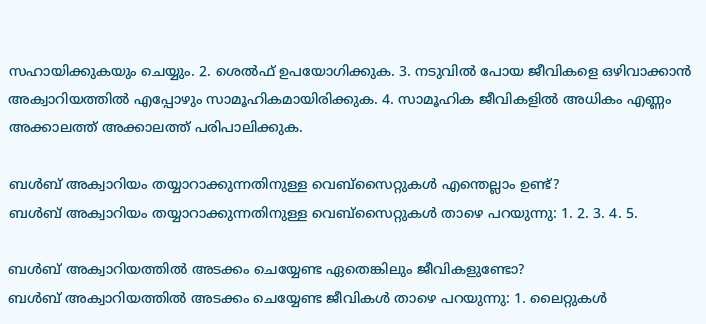സഹായിക്കുകയും ചെയ്യും. 2. ശെല്‍ഫ് ഉപയോഗിക്കുക. 3. നടുവിൽ പോയ ജീവികളെ ഒഴിവാക്കാൻ അക്വാറിയത്തിൽ എപ്പോഴും സാമൂഹികമായിരിക്കുക. 4. സാമൂഹിക ജീവികളിൽ അധികം എണ്ണം അക്കാലത്ത് അക്കാലത്ത് പരിപാലിക്കുക.

ബൾബ് അക്വാറിയം തയ്യാറാക്കുന്നതിനുള്ള വെബ്സൈറ്റുകൾ എന്തെല്ലാം ഉണ്ട്?
ബൾബ് അക്വാറിയം തയ്യാറാക്കുന്നതിനുള്ള വെബ്സൈറ്റുകൾ താഴെ പറയുന്നു: 1. 2. 3. 4. 5.

ബൾബ് അക്വാറിയത്തിൽ അടക്കം ചെയ്യേണ്ട ഏതെങ്കിലും ജീവികളുണ്ടോ?
ബൾബ് അക്വാറിയത്തിൽ അടക്കം ചെയ്യേണ്ട ജീവികൾ താഴെ പറയുന്നു: 1. ലൈറ്റുകൾ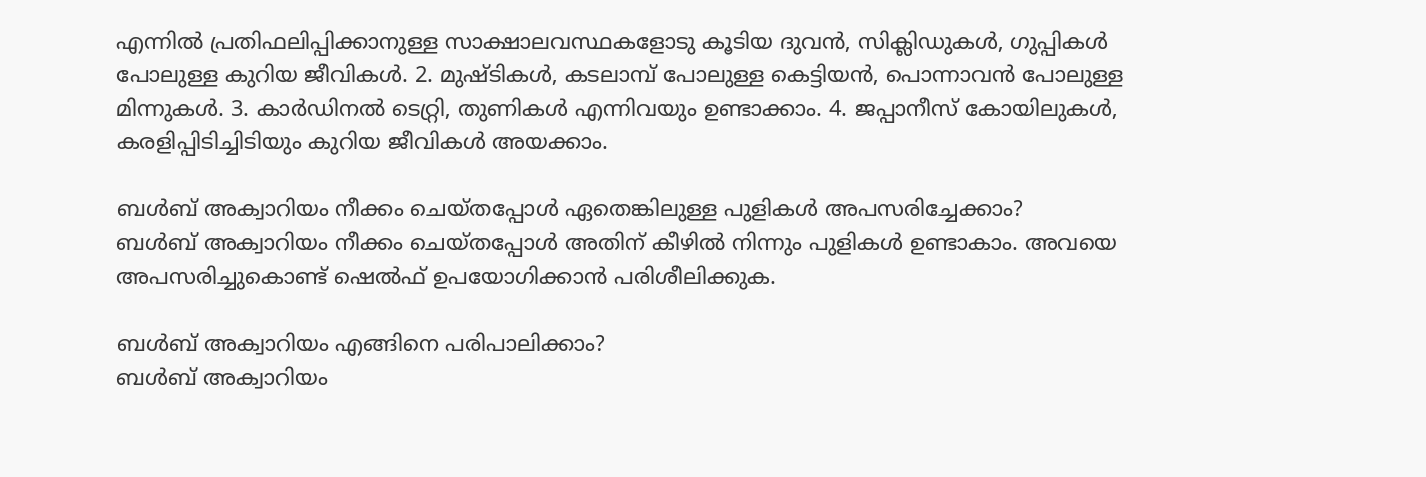എന്നിൽ പ്രതിഫലിപ്പിക്കാനുള്ള സാക്ഷാലവസ്ഥകളോടു കൂടിയ ദുവൻ, സിക്ലിഡുകൾ, ഗുപ്പികൾ പോലുള്ള കുറിയ ജീവികൾ. 2. മുഷ്ടികൾ, കടലാമ്പ് പോലുള്ള കെട്ടിയൻ, പൊന്നാവൻ പോലുള്ള മിന്നുകൾ. 3. കാർഡിനൽ ടെറ്റ്രി, തുണികൾ എന്നിവയും ഉണ്ടാക്കാം. 4. ജപ്പാനീസ് കോയിലുകൾ, കരളിപ്പിടിച്ചിടിയും കുറിയ ജീവികൾ അയക്കാം.

ബൾബ് അക്വാറിയം നീക്കം ചെയ്തപ്പോൾ ഏതെങ്കിലുള്ള പുളികൾ അപസരിച്ചേക്കാം?
ബൾബ് അക്വാറിയം നീക്കം ചെയ്തപ്പോൾ അതിന് കീഴിൽ നിന്നും പുളികൾ ഉണ്ടാകാം. അവയെ അപസരിച്ചുകൊണ്ട് ഷെൽഫ് ഉപയോഗിക്കാൻ പരിശീലിക്കുക.

ബൾബ് അക്വാറിയം എങ്ങിനെ പരിപാലിക്കാം?
ബൾബ് അക്വാറിയം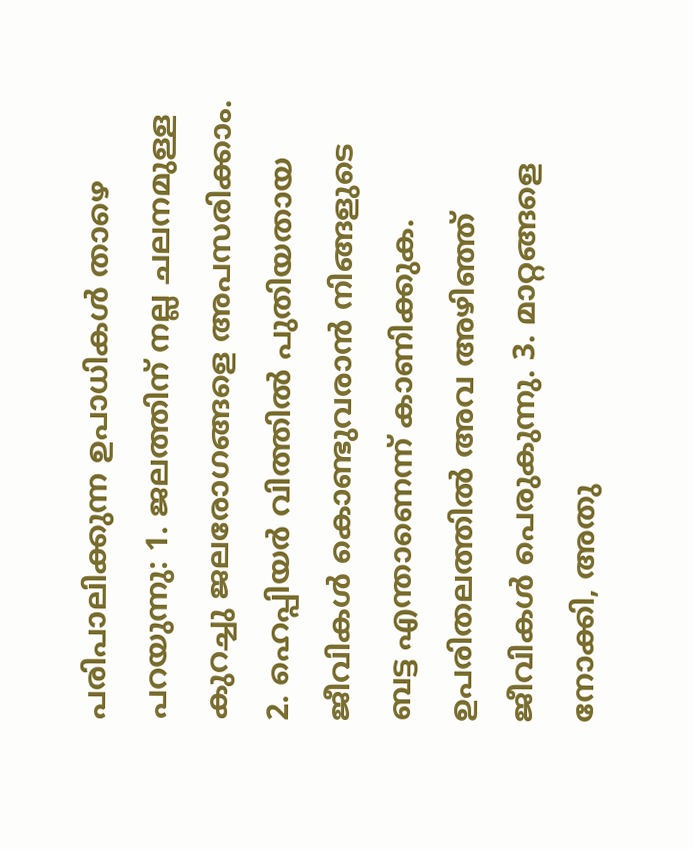പരിപാലിക്കുന്ന ഉപാധികൾ താഴെ പറയുന്നു: 1. ജലത്തിന് നല്ല ചലനമുള്ള കുറച്ചു ജലരോഗങ്ങളെ അപസരിക്കാം. 2. ഹെപ്പിയർ വിത്തിൽ പുതിയതായ ജീവികൾ കൊണ്ടുവരാൻ നിങ്ങളുടെ ബട്ട എന്താണെന്ന് കാണിക്കുക. ഉപരിതലത്തിൽ അവ അഴിഞ്ഞ് ജീവികൾ പെരുകുന്നു. 3. മാറ്റങ്ങളെ നോക്കി, അതു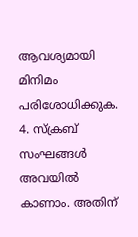ആവശ്യമായി മിനിമം പരിശോധിക്കുക. 4. സ്ക്രബ് സംഘങ്ങൾ അവയിൽ കാണാം. അതിന്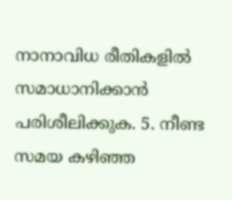നാനാവിധ രീതികളിൽ സമാധാനിക്കാൻ പരിശീലിക്കുക. 5. നീണ്ട സമയ കഴിഞ്ഞ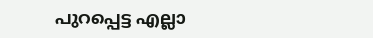പുറപ്പെട്ട എല്ലാ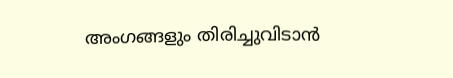അംഗങ്ങളും തിരിച്ചുവിടാൻ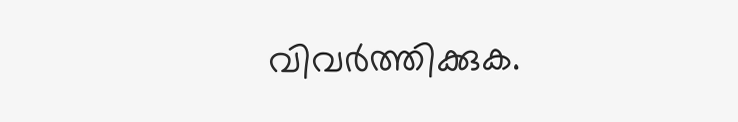വിവർത്തിക്കുക.